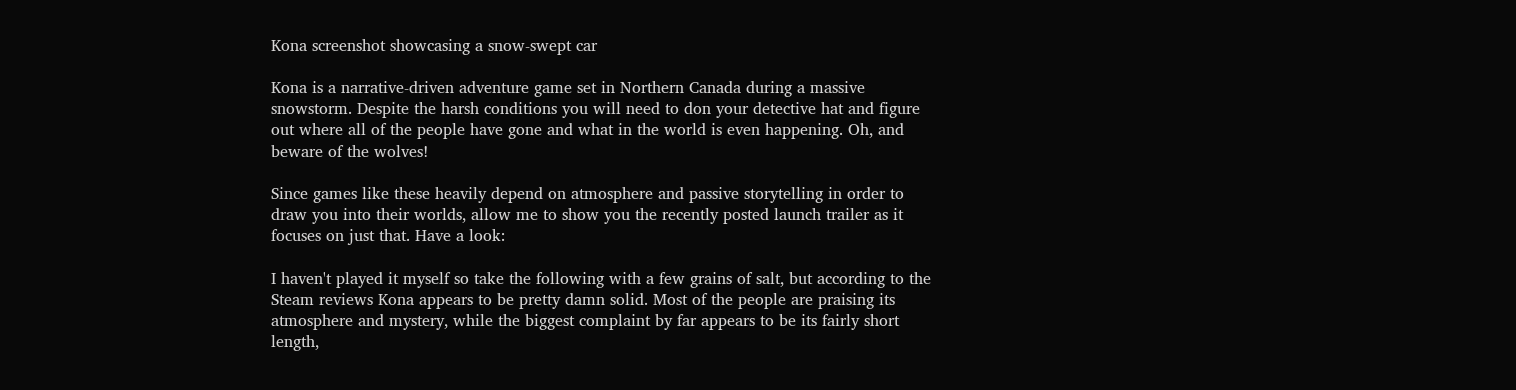Kona screenshot showcasing a snow-swept car

Kona is a narrative-driven adventure game set in Northern Canada during a massive snowstorm. Despite the harsh conditions you will need to don your detective hat and figure out where all of the people have gone and what in the world is even happening. Oh, and beware of the wolves!

Since games like these heavily depend on atmosphere and passive storytelling in order to draw you into their worlds, allow me to show you the recently posted launch trailer as it focuses on just that. Have a look:

I haven't played it myself so take the following with a few grains of salt, but according to the Steam reviews Kona appears to be pretty damn solid. Most of the people are praising its atmosphere and mystery, while the biggest complaint by far appears to be its fairly short length,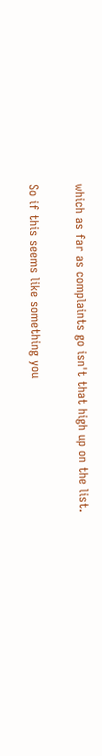which as far as complaints go isn't that high up on the list.

So if this seems like something you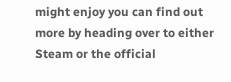might enjoy you can find out more by heading over to either Steam or the official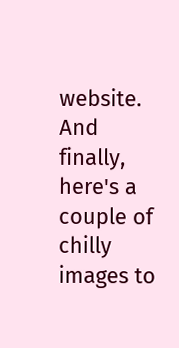website. And finally, here's a couple of chilly images to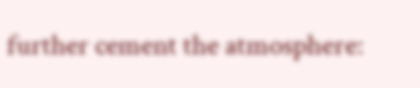further cement the atmosphere: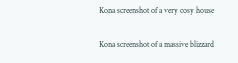Kona screenshot of a very cosy house

Kona screenshot of a massive blizzard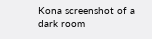Kona screenshot of a dark room